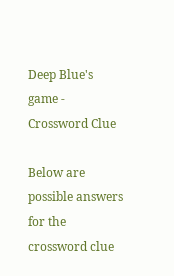Deep Blue's game - Crossword Clue

Below are possible answers for the crossword clue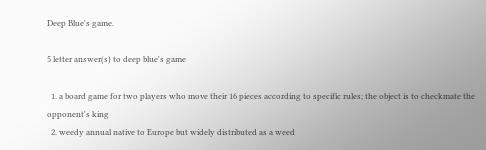Deep Blue's game.

5 letter answer(s) to deep blue's game

  1. a board game for two players who move their 16 pieces according to specific rules; the object is to checkmate the opponent's king
  2. weedy annual native to Europe but widely distributed as a weed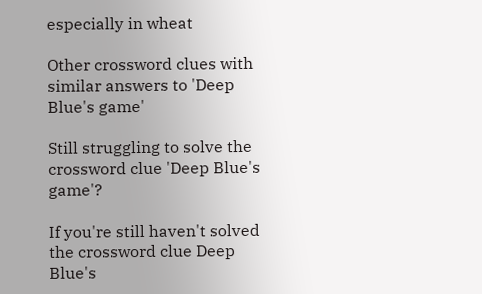especially in wheat

Other crossword clues with similar answers to 'Deep Blue's game'

Still struggling to solve the crossword clue 'Deep Blue's game'?

If you're still haven't solved the crossword clue Deep Blue's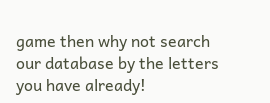game then why not search our database by the letters you have already!